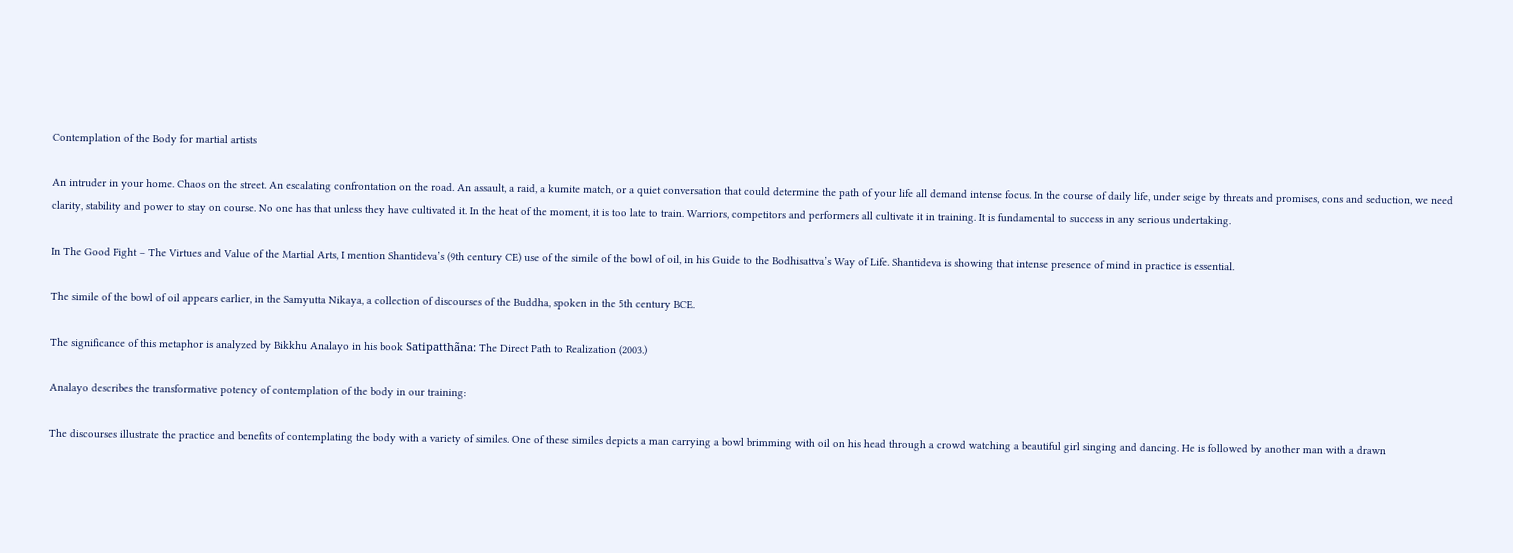Contemplation of the Body for martial artists

An intruder in your home. Chaos on the street. An escalating confrontation on the road. An assault, a raid, a kumite match, or a quiet conversation that could determine the path of your life all demand intense focus. In the course of daily life, under seige by threats and promises, cons and seduction, we need clarity, stability and power to stay on course. No one has that unless they have cultivated it. In the heat of the moment, it is too late to train. Warriors, competitors and performers all cultivate it in training. It is fundamental to success in any serious undertaking.

In The Good Fight – The Virtues and Value of the Martial Arts, I mention Shantideva’s (9th century CE) use of the simile of the bowl of oil, in his Guide to the Bodhisattva’s Way of Life. Shantideva is showing that intense presence of mind in practice is essential.

The simile of the bowl of oil appears earlier, in the Samyutta Nikaya, a collection of discourses of the Buddha, spoken in the 5th century BCE.

The significance of this metaphor is analyzed by Bikkhu Analayo in his book Satipatthãna: The Direct Path to Realization (2003.)

Analayo describes the transformative potency of contemplation of the body in our training:

The discourses illustrate the practice and benefits of contemplating the body with a variety of similes. One of these similes depicts a man carrying a bowl brimming with oil on his head through a crowd watching a beautiful girl singing and dancing. He is followed by another man with a drawn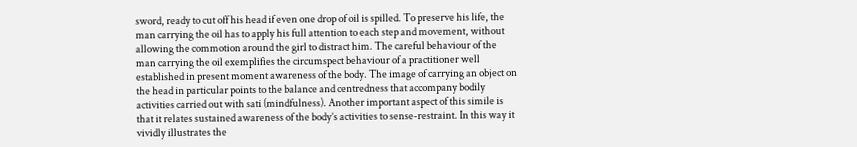sword, ready to cut off his head if even one drop of oil is spilled. To preserve his life, the man carrying the oil has to apply his full attention to each step and movement, without allowing the commotion around the girl to distract him. The careful behaviour of the man carrying the oil exemplifies the circumspect behaviour of a practitioner well established in present moment awareness of the body. The image of carrying an object on the head in particular points to the balance and centredness that accompany bodily activities carried out with sati (mindfulness). Another important aspect of this simile is that it relates sustained awareness of the body’s activities to sense-restraint. In this way it vividly illustrates the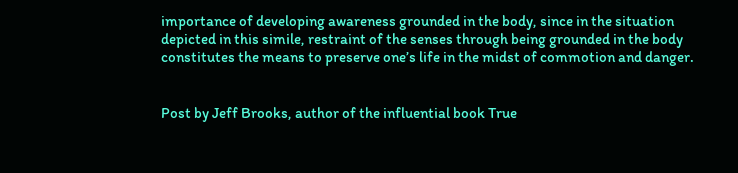importance of developing awareness grounded in the body, since in the situation depicted in this simile, restraint of the senses through being grounded in the body constitutes the means to preserve one’s life in the midst of commotion and danger.


Post by Jeff Brooks, author of the influential book True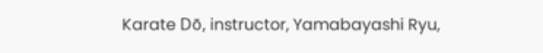Karate Dō, instructor, Yamabayashi Ryu,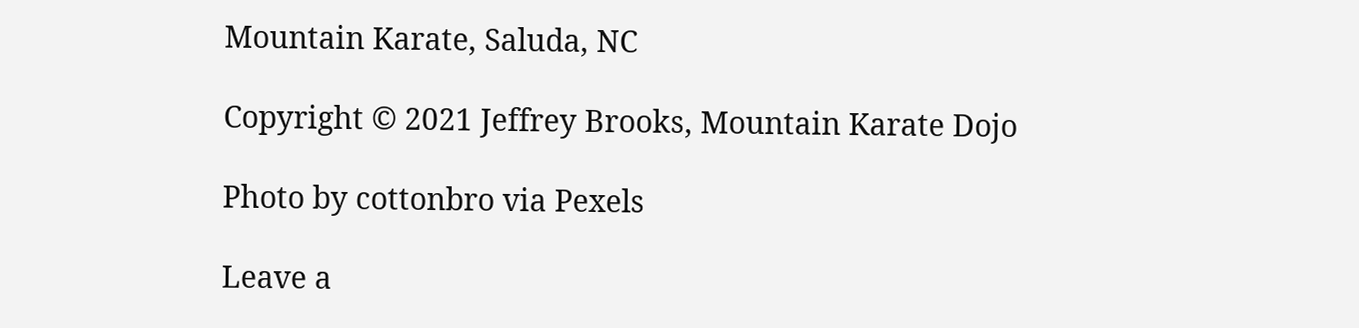Mountain Karate, Saluda, NC

Copyright © 2021 Jeffrey Brooks, Mountain Karate Dojo

Photo by cottonbro via Pexels

Leave a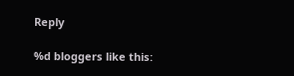Reply

%d bloggers like this: